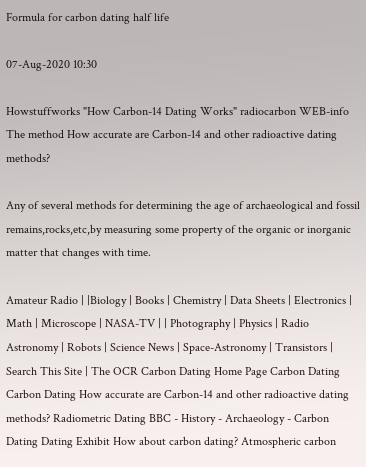Formula for carbon dating half life

07-Aug-2020 10:30

Howstuffworks "How Carbon-14 Dating Works" radiocarbon WEB-info The method How accurate are Carbon-14 and other radioactive dating methods?

Any of several methods for determining the age of archaeological and fossil remains,rocks,etc,by measuring some property of the organic or inorganic matter that changes with time.

Amateur Radio | |Biology | Books | Chemistry | Data Sheets | Electronics | Math | Microscope | NASA-TV | | Photography | Physics | Radio Astronomy | Robots | Science News | Space-Astronomy | Transistors | Search This Site | The OCR Carbon Dating Home Page Carbon Dating Carbon Dating How accurate are Carbon-14 and other radioactive dating methods? Radiometric Dating BBC - History - Archaeology - Carbon Dating Dating Exhibit How about carbon dating? Atmospheric carbon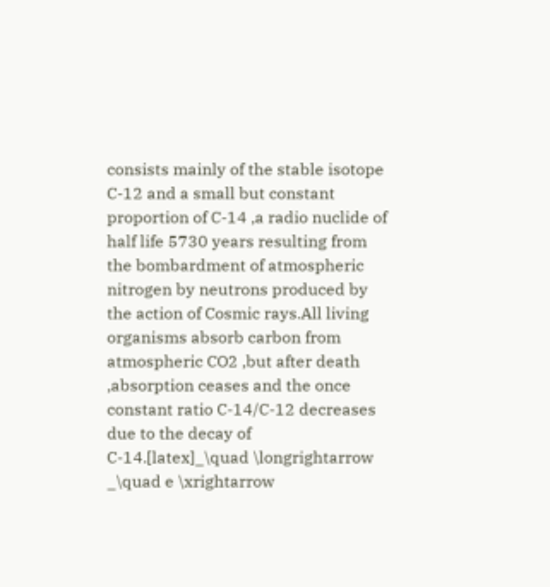consists mainly of the stable isotope C-12 and a small but constant proportion of C-14 ,a radio nuclide of half life 5730 years resulting from the bombardment of atmospheric nitrogen by neutrons produced by the action of Cosmic rays.All living organisms absorb carbon from atmospheric CO2 ,but after death ,absorption ceases and the once constant ratio C-14/C-12 decreases due to the decay of C-14.[latex]_\quad \longrightarrow _\quad e \xrightarrow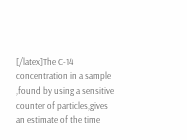[/latex]The C-14 concentration in a sample ,found by using a sensitive counter of particles,gives an estimate of the time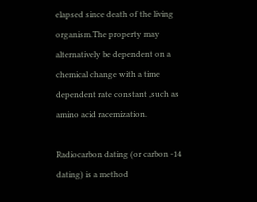elapsed since death of the living organism.The property may alternatively be dependent on a chemical change with a time dependent rate constant ,such as amino acid racemization.

Radiocarbon dating (or carbon -14 dating) is a method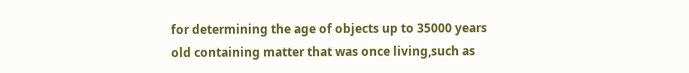for determining the age of objects up to 35000 years old containing matter that was once living,such as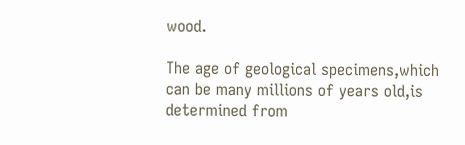wood.

The age of geological specimens,which can be many millions of years old,is determined from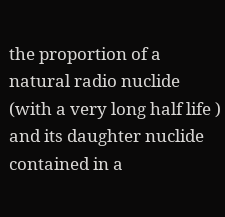the proportion of a natural radio nuclide (with a very long half life ) and its daughter nuclide contained in a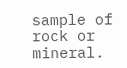sample of rock or mineral.